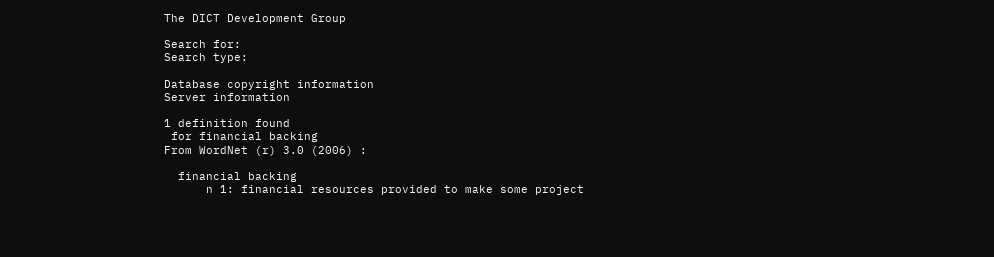The DICT Development Group

Search for:
Search type:

Database copyright information
Server information

1 definition found
 for financial backing
From WordNet (r) 3.0 (2006) :

  financial backing
      n 1: financial resources provided to make some project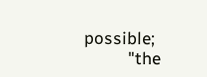possible;
           "the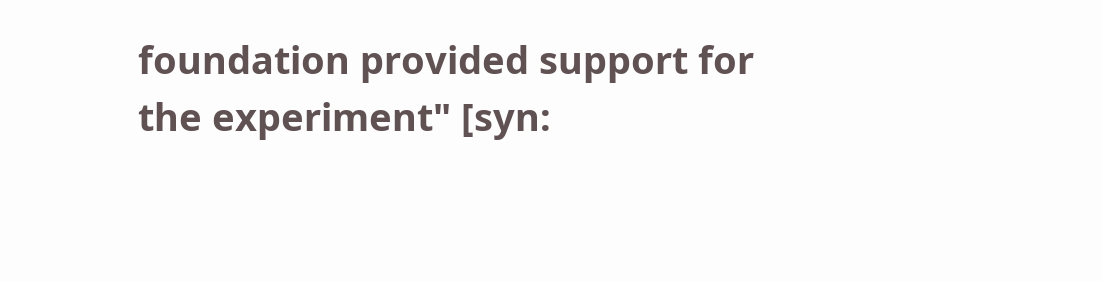foundation provided support for the experiment" [syn: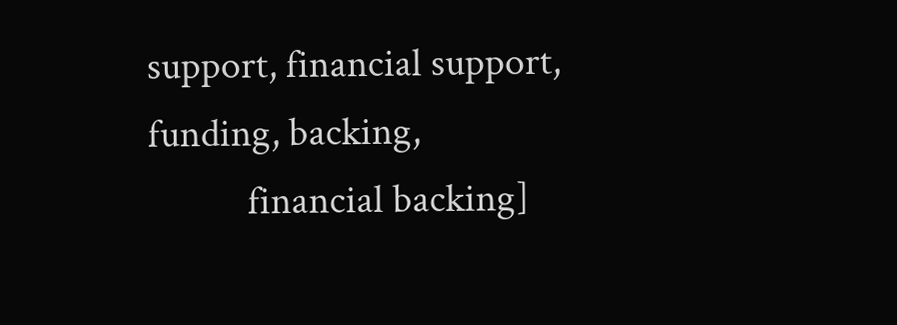support, financial support, funding, backing,
           financial backing]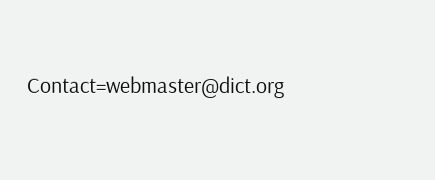Contact=webmaster@dict.org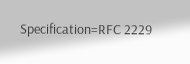Specification=RFC 2229